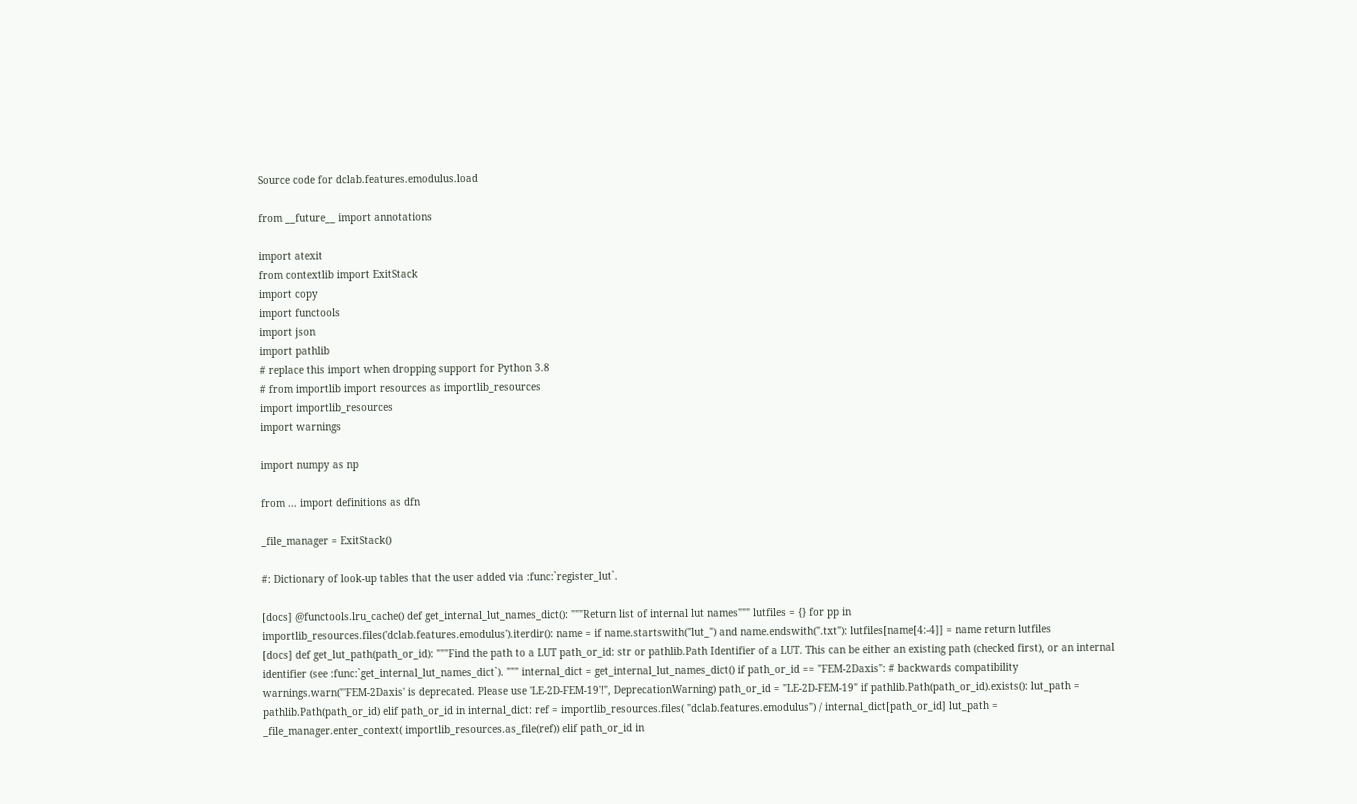Source code for dclab.features.emodulus.load

from __future__ import annotations

import atexit
from contextlib import ExitStack
import copy
import functools
import json
import pathlib
# replace this import when dropping support for Python 3.8
# from importlib import resources as importlib_resources
import importlib_resources
import warnings

import numpy as np

from ... import definitions as dfn

_file_manager = ExitStack()

#: Dictionary of look-up tables that the user added via :func:`register_lut`.

[docs] @functools.lru_cache() def get_internal_lut_names_dict(): """Return list of internal lut names""" lutfiles = {} for pp in importlib_resources.files('dclab.features.emodulus').iterdir(): name = if name.startswith("lut_") and name.endswith(".txt"): lutfiles[name[4:-4]] = name return lutfiles
[docs] def get_lut_path(path_or_id): """Find the path to a LUT path_or_id: str or pathlib.Path Identifier of a LUT. This can be either an existing path (checked first), or an internal identifier (see :func:`get_internal_lut_names_dict`). """ internal_dict = get_internal_lut_names_dict() if path_or_id == "FEM-2Daxis": # backwards compatibility warnings.warn("'FEM-2Daxis' is deprecated. Please use 'LE-2D-FEM-19'!", DeprecationWarning) path_or_id = "LE-2D-FEM-19" if pathlib.Path(path_or_id).exists(): lut_path = pathlib.Path(path_or_id) elif path_or_id in internal_dict: ref = importlib_resources.files( "dclab.features.emodulus") / internal_dict[path_or_id] lut_path = _file_manager.enter_context( importlib_resources.as_file(ref)) elif path_or_id in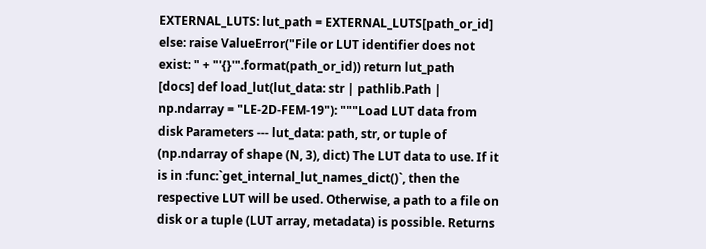EXTERNAL_LUTS: lut_path = EXTERNAL_LUTS[path_or_id] else: raise ValueError("File or LUT identifier does not exist: " + "'{}'".format(path_or_id)) return lut_path
[docs] def load_lut(lut_data: str | pathlib.Path | np.ndarray = "LE-2D-FEM-19"): """Load LUT data from disk Parameters --- lut_data: path, str, or tuple of (np.ndarray of shape (N, 3), dict) The LUT data to use. If it is in :func:`get_internal_lut_names_dict()`, then the respective LUT will be used. Otherwise, a path to a file on disk or a tuple (LUT array, metadata) is possible. Returns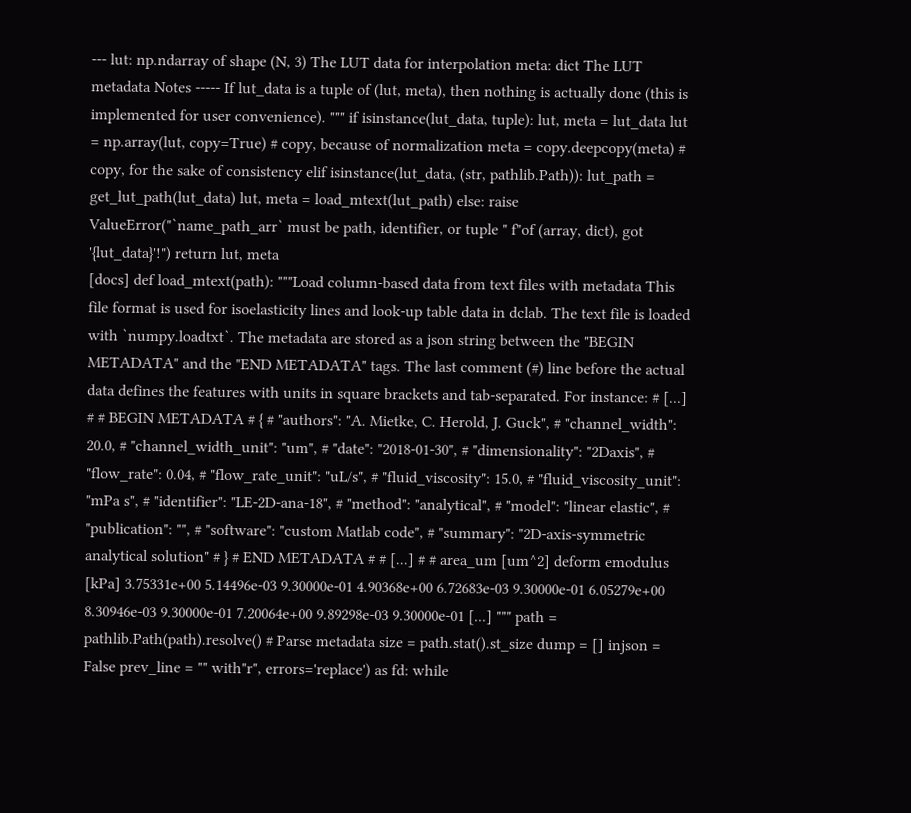--- lut: np.ndarray of shape (N, 3) The LUT data for interpolation meta: dict The LUT metadata Notes ----- If lut_data is a tuple of (lut, meta), then nothing is actually done (this is implemented for user convenience). """ if isinstance(lut_data, tuple): lut, meta = lut_data lut = np.array(lut, copy=True) # copy, because of normalization meta = copy.deepcopy(meta) # copy, for the sake of consistency elif isinstance(lut_data, (str, pathlib.Path)): lut_path = get_lut_path(lut_data) lut, meta = load_mtext(lut_path) else: raise ValueError("`name_path_arr` must be path, identifier, or tuple " f"of (array, dict), got '{lut_data}'!") return lut, meta
[docs] def load_mtext(path): """Load column-based data from text files with metadata This file format is used for isoelasticity lines and look-up table data in dclab. The text file is loaded with `numpy.loadtxt`. The metadata are stored as a json string between the "BEGIN METADATA" and the "END METADATA" tags. The last comment (#) line before the actual data defines the features with units in square brackets and tab-separated. For instance: # [...] # # BEGIN METADATA # { # "authors": "A. Mietke, C. Herold, J. Guck", # "channel_width": 20.0, # "channel_width_unit": "um", # "date": "2018-01-30", # "dimensionality": "2Daxis", # "flow_rate": 0.04, # "flow_rate_unit": "uL/s", # "fluid_viscosity": 15.0, # "fluid_viscosity_unit": "mPa s", # "identifier": "LE-2D-ana-18", # "method": "analytical", # "model": "linear elastic", # "publication": "", # "software": "custom Matlab code", # "summary": "2D-axis-symmetric analytical solution" # } # END METADATA # # [...] # # area_um [um^2] deform emodulus [kPa] 3.75331e+00 5.14496e-03 9.30000e-01 4.90368e+00 6.72683e-03 9.30000e-01 6.05279e+00 8.30946e-03 9.30000e-01 7.20064e+00 9.89298e-03 9.30000e-01 [...] """ path = pathlib.Path(path).resolve() # Parse metadata size = path.stat().st_size dump = [] injson = False prev_line = "" with"r", errors='replace') as fd: while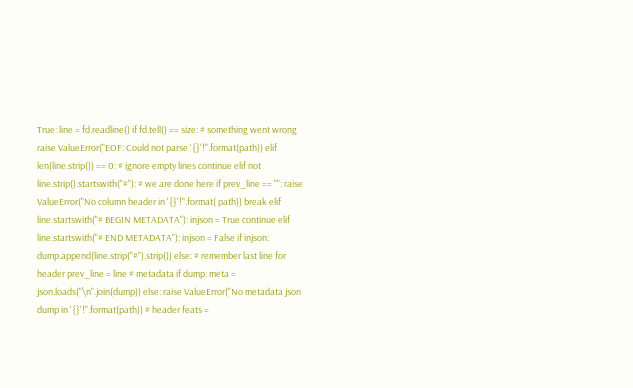True: line = fd.readline() if fd.tell() == size: # something went wrong raise ValueError("EOF: Could not parse '{}'!".format(path)) elif len(line.strip()) == 0: # ignore empty lines continue elif not line.strip().startswith("#"): # we are done here if prev_line == "": raise ValueError("No column header in '{}'!".format( path)) break elif line.startswith("# BEGIN METADATA"): injson = True continue elif line.startswith("# END METADATA"): injson = False if injson: dump.append(line.strip("#").strip()) else: # remember last line for header prev_line = line # metadata if dump: meta = json.loads("\n".join(dump)) else: raise ValueError("No metadata json dump in '{}'!".format(path)) # header feats =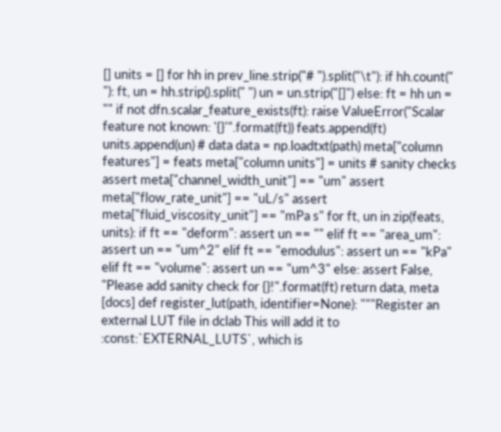[] units = [] for hh in prev_line.strip("# ").split("\t"): if hh.count(" "): ft, un = hh.strip().split(" ") un = un.strip("[]") else: ft = hh un = "" if not dfn.scalar_feature_exists(ft): raise ValueError("Scalar feature not known: '{}'".format(ft)) feats.append(ft) units.append(un) # data data = np.loadtxt(path) meta["column features"] = feats meta["column units"] = units # sanity checks assert meta["channel_width_unit"] == "um" assert meta["flow_rate_unit"] == "uL/s" assert meta["fluid_viscosity_unit"] == "mPa s" for ft, un in zip(feats, units): if ft == "deform": assert un == "" elif ft == "area_um": assert un == "um^2" elif ft == "emodulus": assert un == "kPa" elif ft == "volume": assert un == "um^3" else: assert False, "Please add sanity check for {}!".format(ft) return data, meta
[docs] def register_lut(path, identifier=None): """Register an external LUT file in dclab This will add it to :const:`EXTERNAL_LUTS`, which is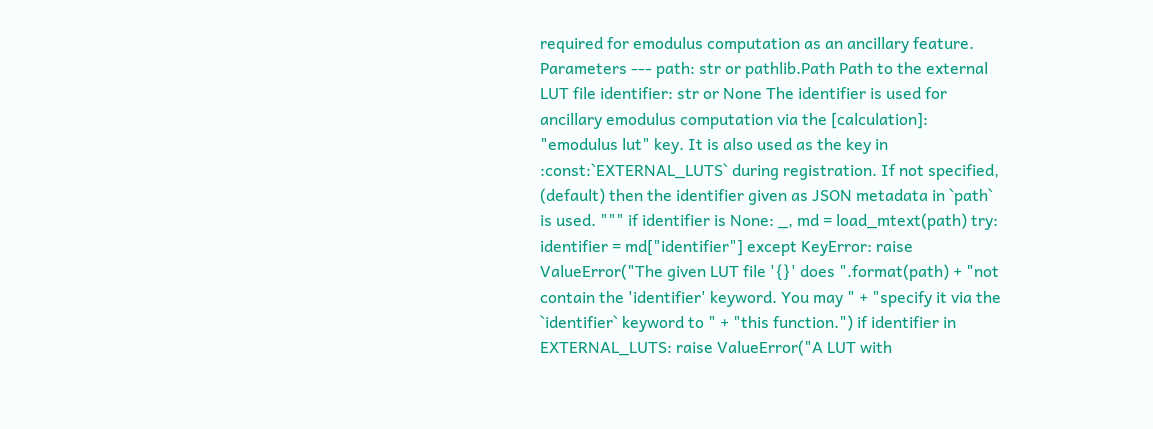required for emodulus computation as an ancillary feature. Parameters --- path: str or pathlib.Path Path to the external LUT file identifier: str or None The identifier is used for ancillary emodulus computation via the [calculation]: "emodulus lut" key. It is also used as the key in :const:`EXTERNAL_LUTS` during registration. If not specified, (default) then the identifier given as JSON metadata in `path` is used. """ if identifier is None: _, md = load_mtext(path) try: identifier = md["identifier"] except KeyError: raise ValueError("The given LUT file '{}' does ".format(path) + "not contain the 'identifier' keyword. You may " + "specify it via the `identifier` keyword to " + "this function.") if identifier in EXTERNAL_LUTS: raise ValueError("A LUT with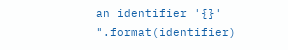an identifier '{}' ".format(identifier)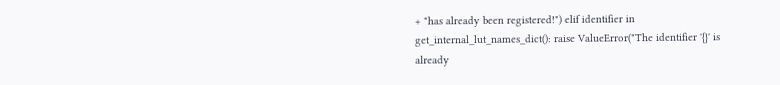+ "has already been registered!") elif identifier in get_internal_lut_names_dict(): raise ValueError("The identifier '{}' is already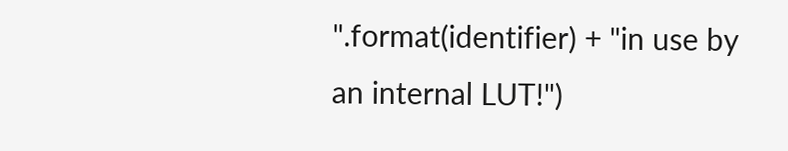".format(identifier) + "in use by an internal LUT!")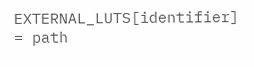EXTERNAL_LUTS[identifier] = path